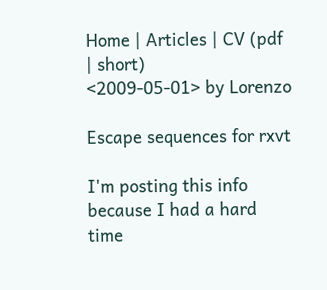Home | Articles | CV (pdf | short)
<2009-05-01> by Lorenzo

Escape sequences for rxvt

I'm posting this info because I had a hard time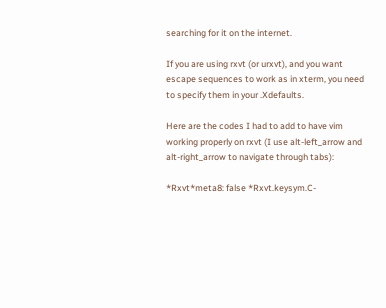searching for it on the internet.

If you are using rxvt (or urxvt), and you want escape sequences to work as in xterm, you need to specify them in your .Xdefaults.

Here are the codes I had to add to have vim working properly on rxvt (I use alt-left_arrow and alt-right_arrow to navigate through tabs):

*Rxvt*meta8: false *Rxvt.keysym.C-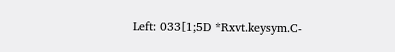Left: 033[1;5D *Rxvt.keysym.C-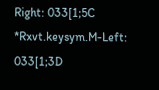Right: 033[1;5C *Rxvt.keysym.M-Left: 033[1;3D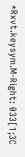*Rxvt.keysym.M-Right: 033[1;3C